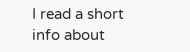I read a short info about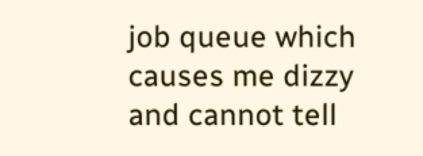job queue which causes me dizzy and cannot tell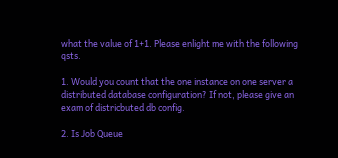what the value of 1+1. Please enlight me with the following qsts.

1. Would you count that the one instance on one server a distributed database configuration? If not, please give an exam of districbuted db config.

2. Is Job Queue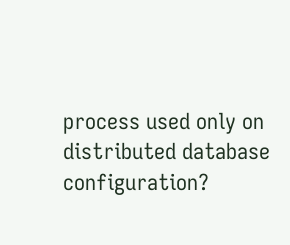process used only on distributed database configuration?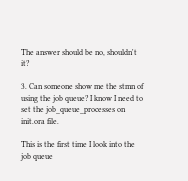The answer should be no, shouldn't it?

3. Can someone show me the stmn of using the job queue? I know I need to set the job_queue_processes on init.ora file.

This is the first time I look into the job queue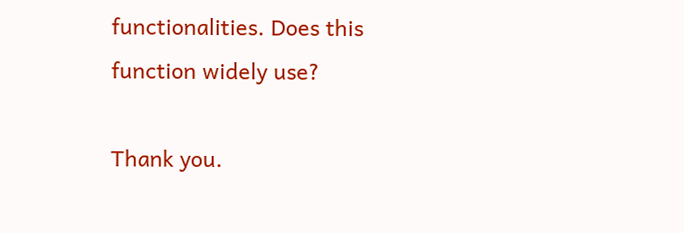functionalities. Does this function widely use?

Thank you.